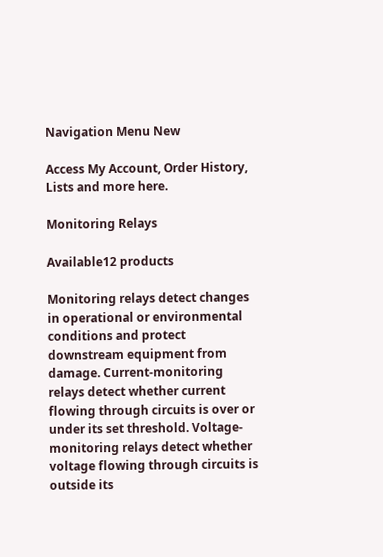Navigation Menu New

Access My Account, Order History, Lists and more here.

Monitoring Relays

Available12 products

Monitoring relays detect changes in operational or environmental conditions and protect downstream equipment from damage. Current-monitoring relays detect whether current flowing through circuits is over or under its set threshold. Voltage-monitoring relays detect whether voltage flowing through circuits is outside its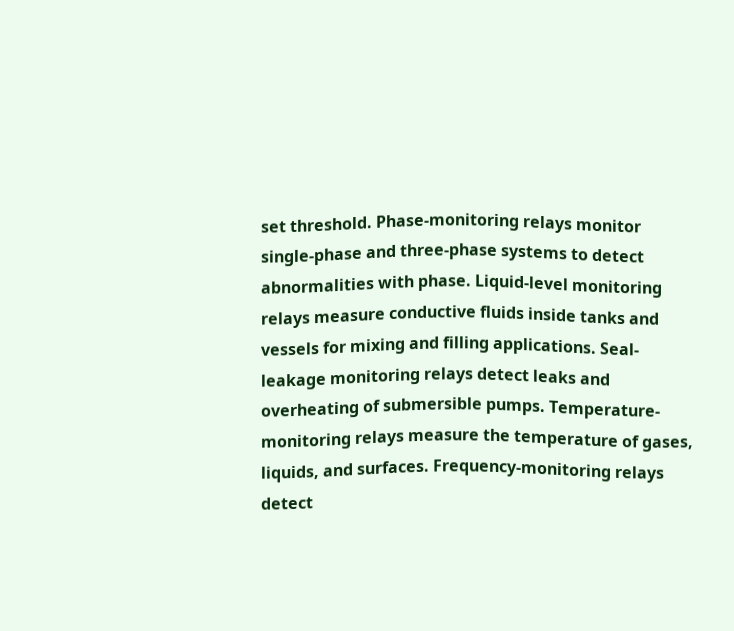set threshold. Phase-monitoring relays monitor single-phase and three-phase systems to detect abnormalities with phase. Liquid-level monitoring relays measure conductive fluids inside tanks and vessels for mixing and filling applications. Seal-leakage monitoring relays detect leaks and overheating of submersible pumps. Temperature-monitoring relays measure the temperature of gases, liquids, and surfaces. Frequency-monitoring relays detect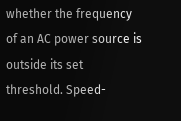whether the frequency of an AC power source is outside its set threshold. Speed-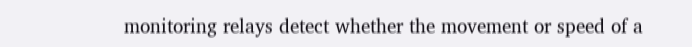monitoring relays detect whether the movement or speed of a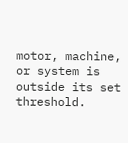motor, machine, or system is outside its set threshold.